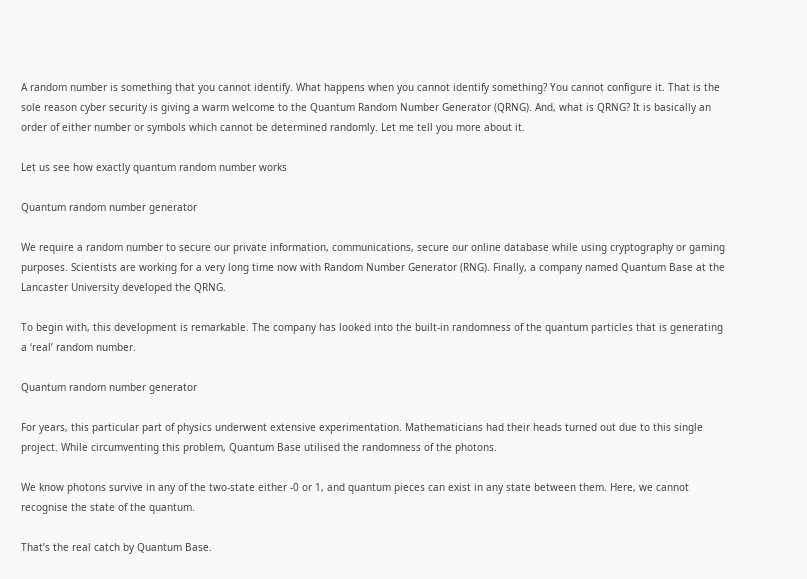A random number is something that you cannot identify. What happens when you cannot identify something? You cannot configure it. That is the sole reason cyber security is giving a warm welcome to the Quantum Random Number Generator (QRNG). And, what is QRNG? It is basically an order of either number or symbols which cannot be determined randomly. Let me tell you more about it.

Let us see how exactly quantum random number works

Quantum random number generator

We require a random number to secure our private information, communications, secure our online database while using cryptography or gaming purposes. Scientists are working for a very long time now with Random Number Generator (RNG). Finally, a company named Quantum Base at the Lancaster University developed the QRNG.

To begin with, this development is remarkable. The company has looked into the built-in randomness of the quantum particles that is generating a ‘real’ random number.

Quantum random number generator

For years, this particular part of physics underwent extensive experimentation. Mathematicians had their heads turned out due to this single project. While circumventing this problem, Quantum Base utilised the randomness of the photons.

We know photons survive in any of the two-state either -0 or 1, and quantum pieces can exist in any state between them. Here, we cannot recognise the state of the quantum.

That’s the real catch by Quantum Base.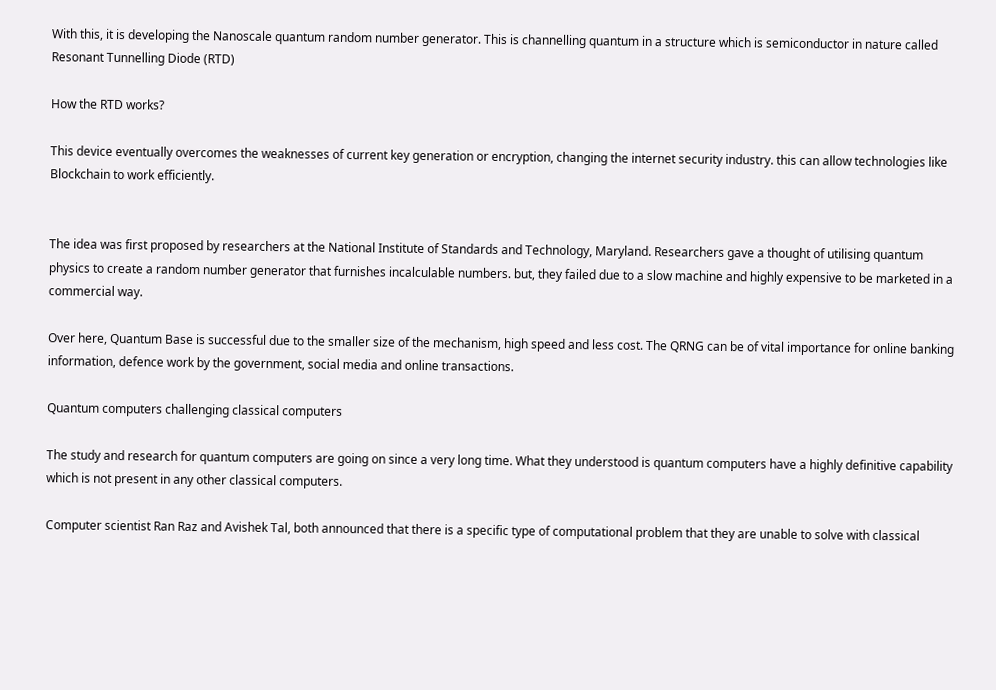With this, it is developing the Nanoscale quantum random number generator. This is channelling quantum in a structure which is semiconductor in nature called Resonant Tunnelling Diode (RTD)

How the RTD works?

This device eventually overcomes the weaknesses of current key generation or encryption, changing the internet security industry. this can allow technologies like Blockchain to work efficiently.


The idea was first proposed by researchers at the National Institute of Standards and Technology, Maryland. Researchers gave a thought of utilising quantum physics to create a random number generator that furnishes incalculable numbers. but, they failed due to a slow machine and highly expensive to be marketed in a commercial way.

Over here, Quantum Base is successful due to the smaller size of the mechanism, high speed and less cost. The QRNG can be of vital importance for online banking information, defence work by the government, social media and online transactions.

Quantum computers challenging classical computers

The study and research for quantum computers are going on since a very long time. What they understood is quantum computers have a highly definitive capability which is not present in any other classical computers.

Computer scientist Ran Raz and Avishek Tal, both announced that there is a specific type of computational problem that they are unable to solve with classical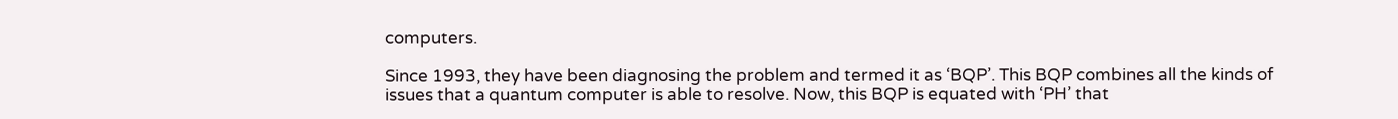computers.

Since 1993, they have been diagnosing the problem and termed it as ‘BQP’. This BQP combines all the kinds of issues that a quantum computer is able to resolve. Now, this BQP is equated with ‘PH’ that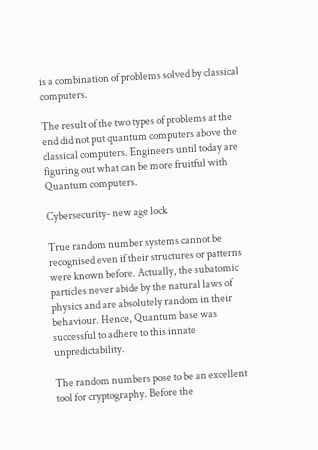is a combination of problems solved by classical computers.

The result of the two types of problems at the end did not put quantum computers above the classical computers. Engineers until today are figuring out what can be more fruitful with Quantum computers.

Cybersecurity- new age lock

True random number systems cannot be recognised even if their structures or patterns were known before. Actually, the subatomic particles never abide by the natural laws of physics and are absolutely random in their behaviour. Hence, Quantum base was successful to adhere to this innate unpredictability.

The random numbers pose to be an excellent tool for cryptography. Before the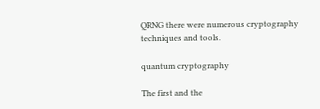QRNG there were numerous cryptography techniques and tools.

quantum cryptography

The first and the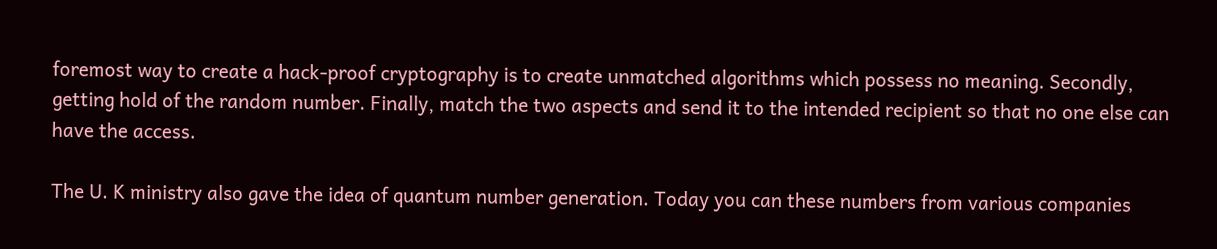foremost way to create a hack-proof cryptography is to create unmatched algorithms which possess no meaning. Secondly, getting hold of the random number. Finally, match the two aspects and send it to the intended recipient so that no one else can have the access.

The U. K ministry also gave the idea of quantum number generation. Today you can these numbers from various companies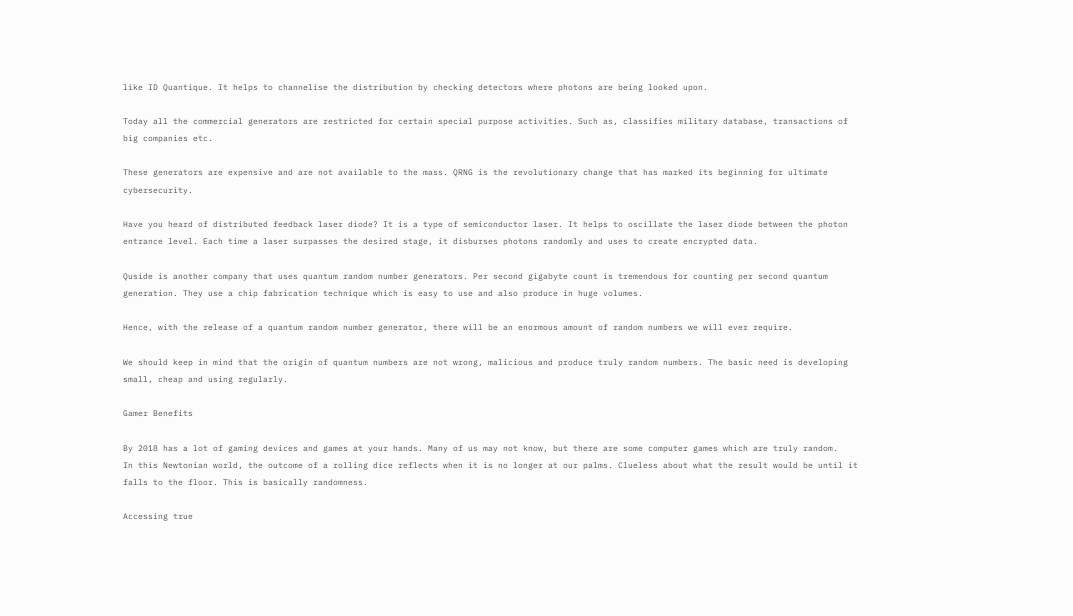like ID Quantique. It helps to channelise the distribution by checking detectors where photons are being looked upon.

Today all the commercial generators are restricted for certain special purpose activities. Such as, classifies military database, transactions of big companies etc.

These generators are expensive and are not available to the mass. QRNG is the revolutionary change that has marked its beginning for ultimate cybersecurity.

Have you heard of distributed feedback laser diode? It is a type of semiconductor laser. It helps to oscillate the laser diode between the photon entrance level. Each time a laser surpasses the desired stage, it disburses photons randomly and uses to create encrypted data.

Quside is another company that uses quantum random number generators. Per second gigabyte count is tremendous for counting per second quantum generation. They use a chip fabrication technique which is easy to use and also produce in huge volumes.

Hence, with the release of a quantum random number generator, there will be an enormous amount of random numbers we will ever require.

We should keep in mind that the origin of quantum numbers are not wrong, malicious and produce truly random numbers. The basic need is developing small, cheap and using regularly.

Gamer Benefits

By 2018 has a lot of gaming devices and games at your hands. Many of us may not know, but there are some computer games which are truly random.
In this Newtonian world, the outcome of a rolling dice reflects when it is no longer at our palms. Clueless about what the result would be until it falls to the floor. This is basically randomness.

Accessing true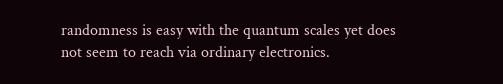randomness is easy with the quantum scales yet does not seem to reach via ordinary electronics.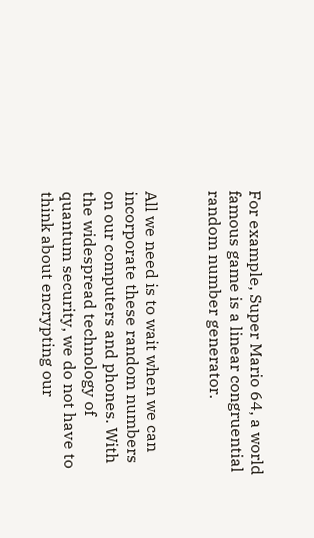For example, Super Mario 64, a world famous game is a linear congruential random number generator.


All we need is to wait when we can incorporate these random numbers on our computers and phones. With the widespread technology of quantum security, we do not have to think about encrypting our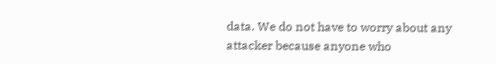data. We do not have to worry about any attacker because anyone who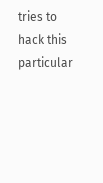tries to hack this particular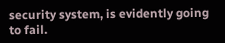security system, is evidently going to fail.